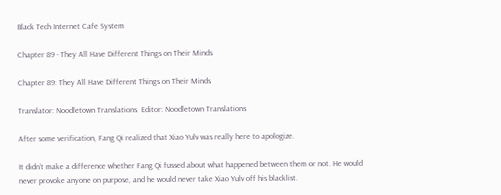Black Tech Internet Cafe System

Chapter 89 - They All Have Different Things on Their Minds

Chapter 89: They All Have Different Things on Their Minds

Translator: Noodletown Translations  Editor: Noodletown Translations

After some verification, Fang Qi realized that Xiao Yulv was really here to apologize.

It didn’t make a difference whether Fang Qi fussed about what happened between them or not. He would never provoke anyone on purpose, and he would never take Xiao Yulv off his blacklist.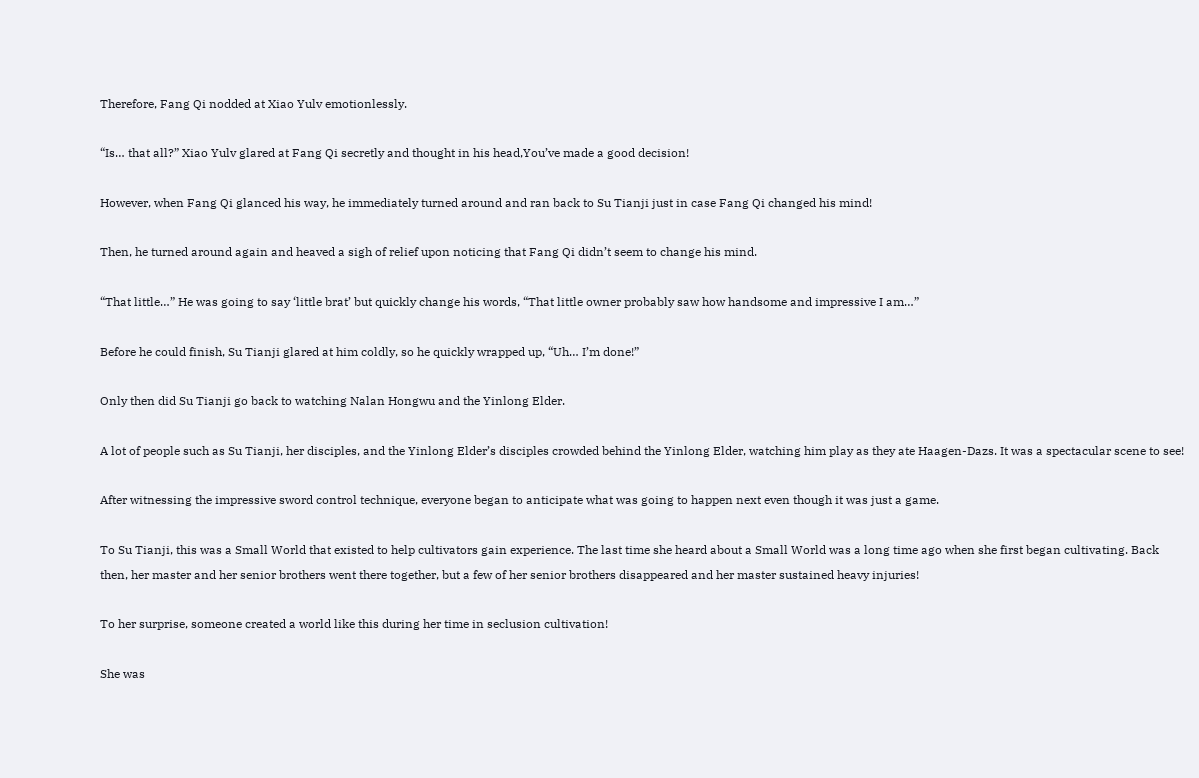Therefore, Fang Qi nodded at Xiao Yulv emotionlessly.

“Is… that all?” Xiao Yulv glared at Fang Qi secretly and thought in his head,You’ve made a good decision!

However, when Fang Qi glanced his way, he immediately turned around and ran back to Su Tianji just in case Fang Qi changed his mind!

Then, he turned around again and heaved a sigh of relief upon noticing that Fang Qi didn’t seem to change his mind.

“That little…” He was going to say ‘little brat’ but quickly change his words, “That little owner probably saw how handsome and impressive I am…”

Before he could finish, Su Tianji glared at him coldly, so he quickly wrapped up, “Uh… I’m done!”

Only then did Su Tianji go back to watching Nalan Hongwu and the Yinlong Elder.

A lot of people such as Su Tianji, her disciples, and the Yinlong Elder’s disciples crowded behind the Yinlong Elder, watching him play as they ate Haagen-Dazs. It was a spectacular scene to see!

After witnessing the impressive sword control technique, everyone began to anticipate what was going to happen next even though it was just a game.

To Su Tianji, this was a Small World that existed to help cultivators gain experience. The last time she heard about a Small World was a long time ago when she first began cultivating. Back then, her master and her senior brothers went there together, but a few of her senior brothers disappeared and her master sustained heavy injuries!

To her surprise, someone created a world like this during her time in seclusion cultivation!

She was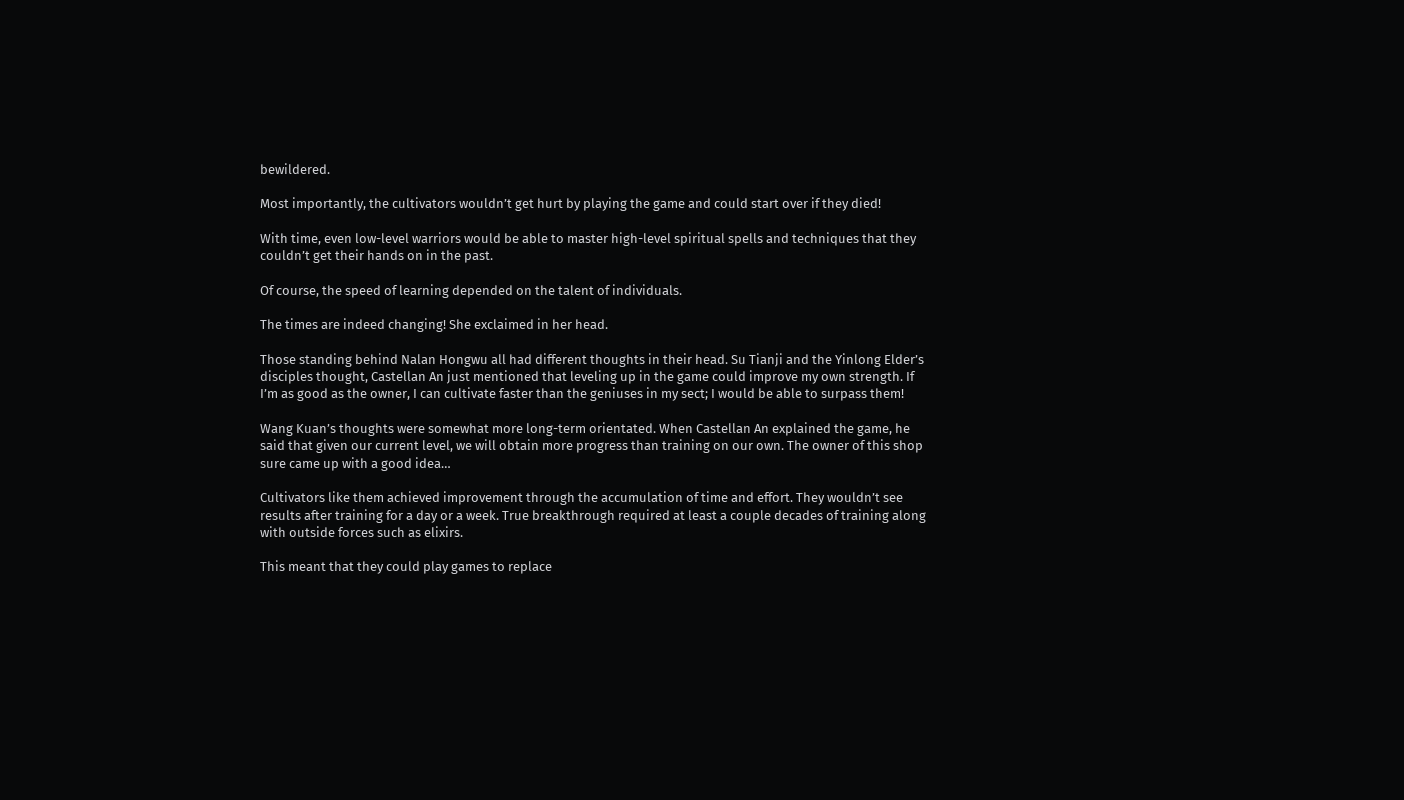bewildered.

Most importantly, the cultivators wouldn’t get hurt by playing the game and could start over if they died!

With time, even low-level warriors would be able to master high-level spiritual spells and techniques that they couldn’t get their hands on in the past.

Of course, the speed of learning depended on the talent of individuals.

The times are indeed changing! She exclaimed in her head.

Those standing behind Nalan Hongwu all had different thoughts in their head. Su Tianji and the Yinlong Elder’s disciples thought, Castellan An just mentioned that leveling up in the game could improve my own strength. If I’m as good as the owner, I can cultivate faster than the geniuses in my sect; I would be able to surpass them!

Wang Kuan’s thoughts were somewhat more long-term orientated. When Castellan An explained the game, he said that given our current level, we will obtain more progress than training on our own. The owner of this shop sure came up with a good idea…

Cultivators like them achieved improvement through the accumulation of time and effort. They wouldn’t see results after training for a day or a week. True breakthrough required at least a couple decades of training along with outside forces such as elixirs.

This meant that they could play games to replace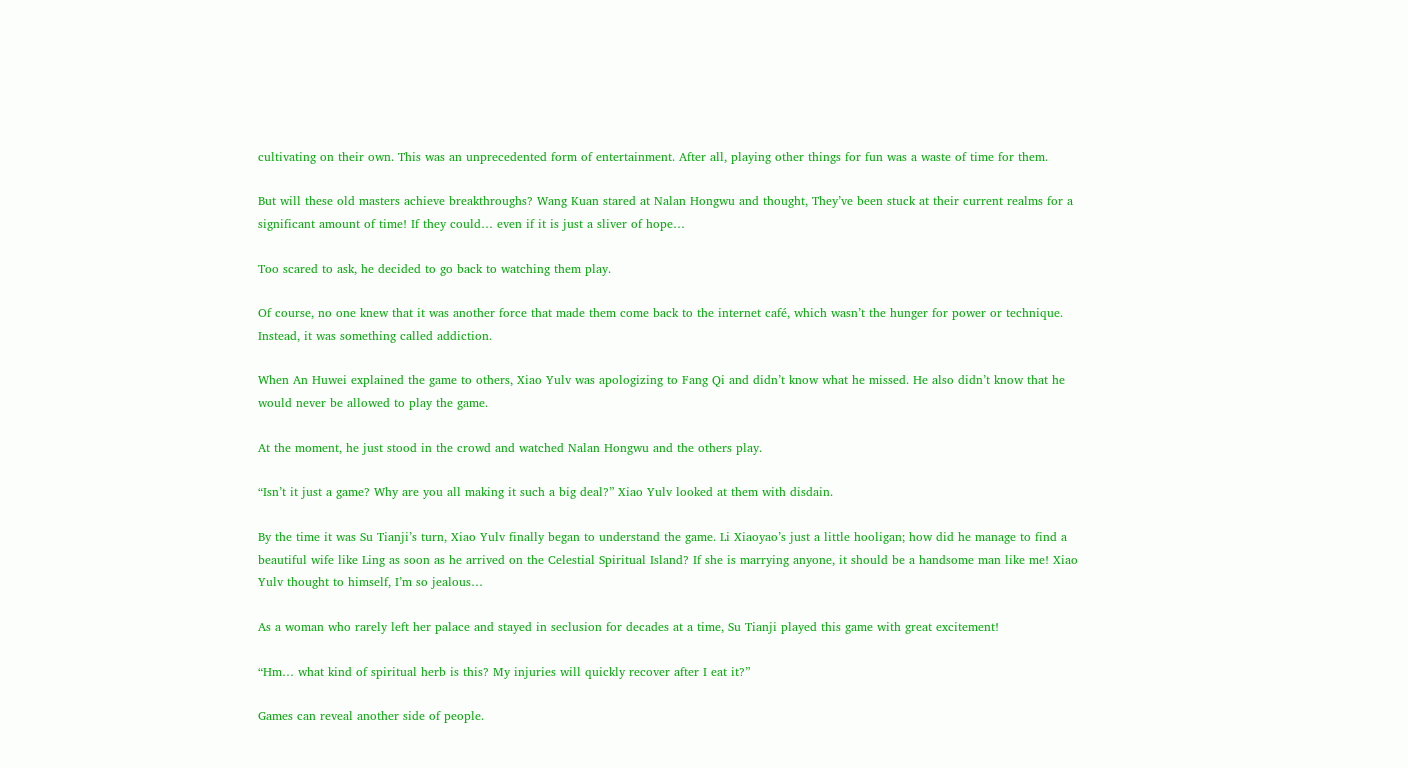cultivating on their own. This was an unprecedented form of entertainment. After all, playing other things for fun was a waste of time for them.

But will these old masters achieve breakthroughs? Wang Kuan stared at Nalan Hongwu and thought, They’ve been stuck at their current realms for a significant amount of time! If they could… even if it is just a sliver of hope…

Too scared to ask, he decided to go back to watching them play.

Of course, no one knew that it was another force that made them come back to the internet café, which wasn’t the hunger for power or technique. Instead, it was something called addiction.

When An Huwei explained the game to others, Xiao Yulv was apologizing to Fang Qi and didn’t know what he missed. He also didn’t know that he would never be allowed to play the game.

At the moment, he just stood in the crowd and watched Nalan Hongwu and the others play.

“Isn’t it just a game? Why are you all making it such a big deal?” Xiao Yulv looked at them with disdain.

By the time it was Su Tianji’s turn, Xiao Yulv finally began to understand the game. Li Xiaoyao’s just a little hooligan; how did he manage to find a beautiful wife like Ling as soon as he arrived on the Celestial Spiritual Island? If she is marrying anyone, it should be a handsome man like me! Xiao Yulv thought to himself, I’m so jealous…

As a woman who rarely left her palace and stayed in seclusion for decades at a time, Su Tianji played this game with great excitement!

“Hm… what kind of spiritual herb is this? My injuries will quickly recover after I eat it?”

Games can reveal another side of people.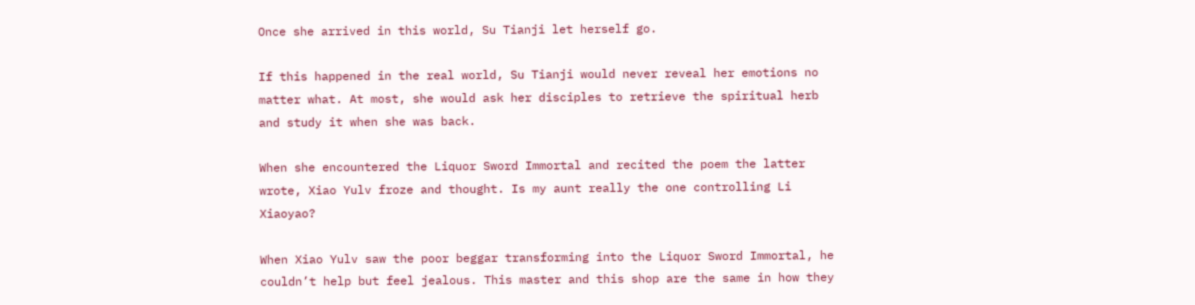Once she arrived in this world, Su Tianji let herself go.

If this happened in the real world, Su Tianji would never reveal her emotions no matter what. At most, she would ask her disciples to retrieve the spiritual herb and study it when she was back.

When she encountered the Liquor Sword Immortal and recited the poem the latter wrote, Xiao Yulv froze and thought. Is my aunt really the one controlling Li Xiaoyao?

When Xiao Yulv saw the poor beggar transforming into the Liquor Sword Immortal, he couldn’t help but feel jealous. This master and this shop are the same in how they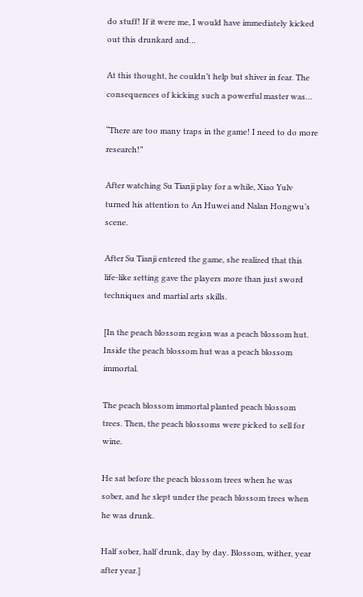do stuff! If it were me, I would have immediately kicked out this drunkard and…

At this thought, he couldn’t help but shiver in fear. The consequences of kicking such a powerful master was…

“There are too many traps in the game! I need to do more research!”

After watching Su Tianji play for a while, Xiao Yulv turned his attention to An Huwei and Nalan Hongwu’s scene.

After Su Tianji entered the game, she realized that this life-like setting gave the players more than just sword techniques and martial arts skills.

[In the peach blossom region was a peach blossom hut. Inside the peach blossom hut was a peach blossom immortal.

The peach blossom immortal planted peach blossom trees. Then, the peach blossoms were picked to sell for wine.

He sat before the peach blossom trees when he was sober, and he slept under the peach blossom trees when he was drunk.

Half sober, half drunk, day by day. Blossom, wither, year after year.]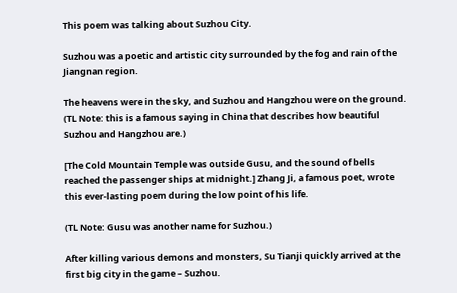This poem was talking about Suzhou City.

Suzhou was a poetic and artistic city surrounded by the fog and rain of the Jiangnan region.

The heavens were in the sky, and Suzhou and Hangzhou were on the ground. (TL Note: this is a famous saying in China that describes how beautiful Suzhou and Hangzhou are.)

[The Cold Mountain Temple was outside Gusu, and the sound of bells reached the passenger ships at midnight.] Zhang Ji, a famous poet, wrote this ever-lasting poem during the low point of his life.

(TL Note: Gusu was another name for Suzhou.)

After killing various demons and monsters, Su Tianji quickly arrived at the first big city in the game – Suzhou.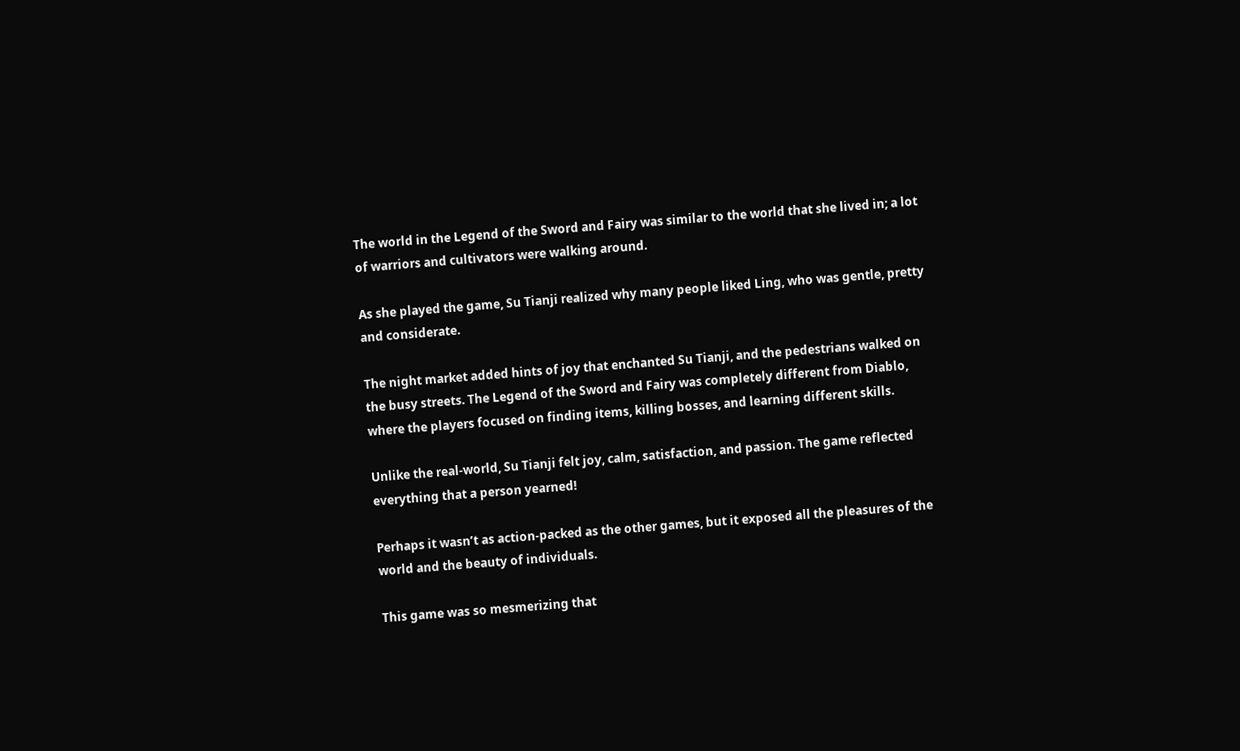The world in the Legend of the Sword and Fairy was similar to the world that she lived in; a lot of warriors and cultivators were walking around.

As she played the game, Su Tianji realized why many people liked Ling, who was gentle, pretty and considerate.

The night market added hints of joy that enchanted Su Tianji, and the pedestrians walked on the busy streets. The Legend of the Sword and Fairy was completely different from Diablo, where the players focused on finding items, killing bosses, and learning different skills.

Unlike the real-world, Su Tianji felt joy, calm, satisfaction, and passion. The game reflected everything that a person yearned!

Perhaps it wasn’t as action-packed as the other games, but it exposed all the pleasures of the world and the beauty of individuals.

This game was so mesmerizing that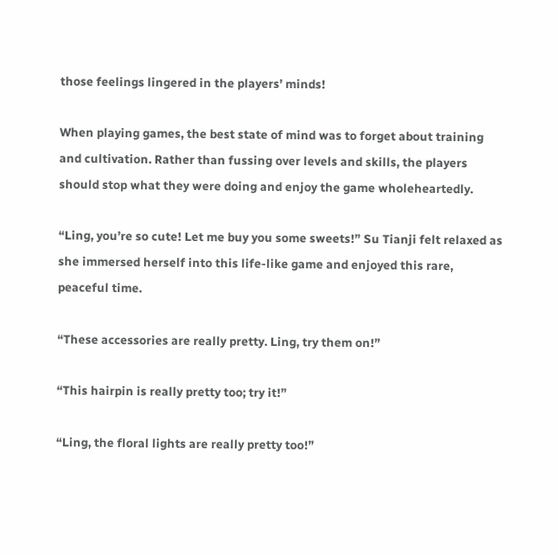those feelings lingered in the players’ minds!

When playing games, the best state of mind was to forget about training and cultivation. Rather than fussing over levels and skills, the players should stop what they were doing and enjoy the game wholeheartedly.

“Ling, you’re so cute! Let me buy you some sweets!” Su Tianji felt relaxed as she immersed herself into this life-like game and enjoyed this rare, peaceful time.

“These accessories are really pretty. Ling, try them on!”

“This hairpin is really pretty too; try it!”

“Ling, the floral lights are really pretty too!”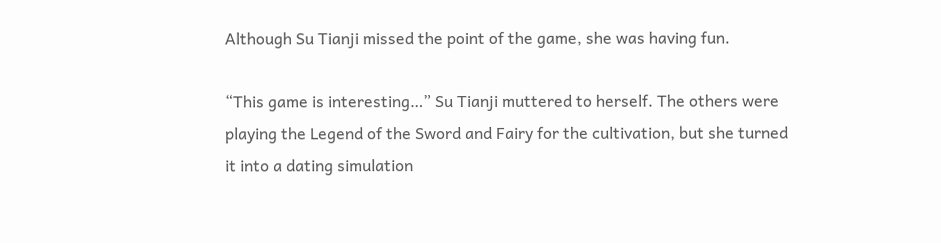Although Su Tianji missed the point of the game, she was having fun.

“This game is interesting…” Su Tianji muttered to herself. The others were playing the Legend of the Sword and Fairy for the cultivation, but she turned it into a dating simulation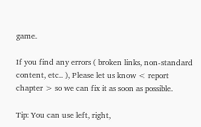game.

If you find any errors ( broken links, non-standard content, etc.. ), Please let us know < report chapter > so we can fix it as soon as possible.

Tip: You can use left, right,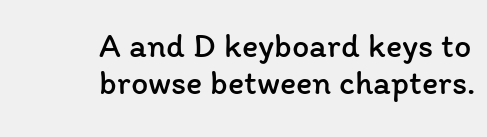A and D keyboard keys to browse between chapters.